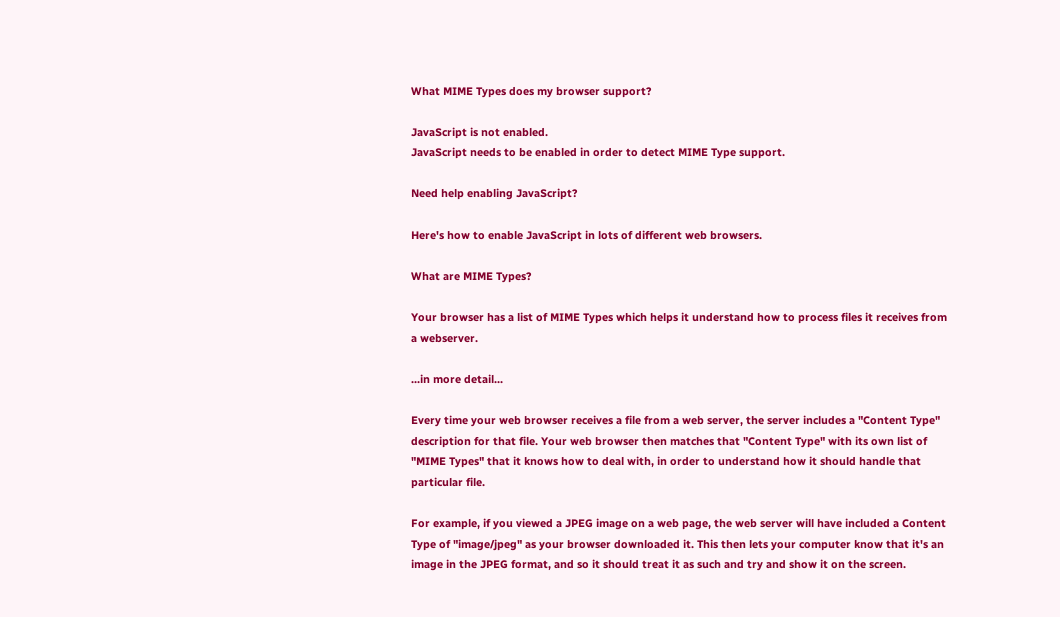What MIME Types does my browser support?

JavaScript is not enabled.
JavaScript needs to be enabled in order to detect MIME Type support.

Need help enabling JavaScript?

Here's how to enable JavaScript in lots of different web browsers.

What are MIME Types?

Your browser has a list of MIME Types which helps it understand how to process files it receives from a webserver.

...in more detail...

Every time your web browser receives a file from a web server, the server includes a "Content Type" description for that file. Your web browser then matches that "Content Type" with its own list of "MIME Types" that it knows how to deal with, in order to understand how it should handle that particular file.

For example, if you viewed a JPEG image on a web page, the web server will have included a Content Type of "image/jpeg" as your browser downloaded it. This then lets your computer know that it's an image in the JPEG format, and so it should treat it as such and try and show it on the screen.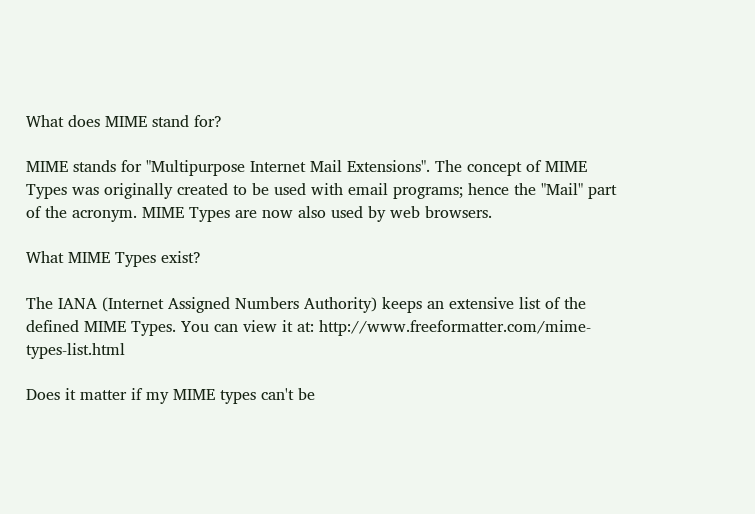What does MIME stand for?

MIME stands for "Multipurpose Internet Mail Extensions". The concept of MIME Types was originally created to be used with email programs; hence the "Mail" part of the acronym. MIME Types are now also used by web browsers.

What MIME Types exist?

The IANA (Internet Assigned Numbers Authority) keeps an extensive list of the defined MIME Types. You can view it at: http://www.freeformatter.com/mime-types-list.html

Does it matter if my MIME types can't be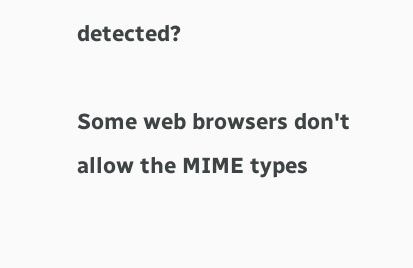detected?

Some web browsers don't allow the MIME types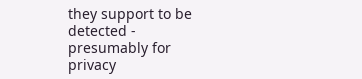they support to be detected - presumably for privacy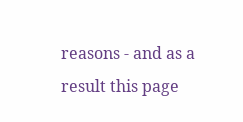reasons - and as a result this page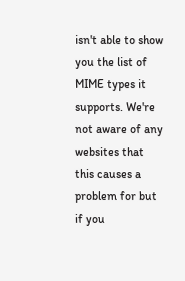isn't able to show you the list of MIME types it supports. We're not aware of any websites that this causes a problem for but if you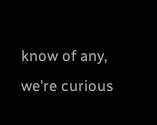know of any, we're curious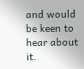and would be keen to hear about it.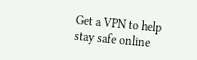Get a VPN to help stay safe online